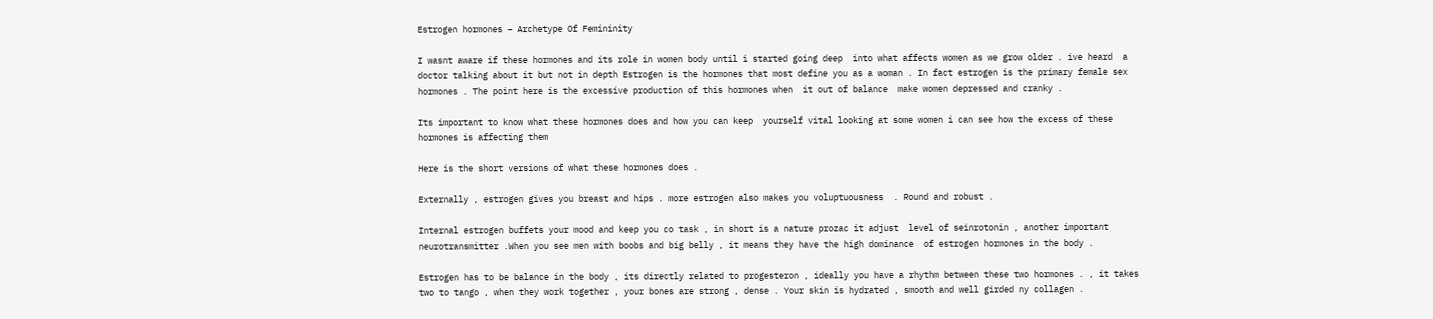Estrogen hormones – Archetype Of Femininity

I wasnt aware if these hormones and its role in women body until i started going deep  into what affects women as we grow older . ive heard  a doctor talking about it but not in depth Estrogen is the hormones that most define you as a woman . In fact estrogen is the primary female sex hormones . The point here is the excessive production of this hormones when  it out of balance  make women depressed and cranky .

Its important to know what these hormones does and how you can keep  yourself vital looking at some women i can see how the excess of these hormones is affecting them

Here is the short versions of what these hormones does .

Externally , estrogen gives you breast and hips . more estrogen also makes you voluptuousness  . Round and robust .

Internal estrogen buffets your mood and keep you co task , in short is a nature prozac it adjust  level of seinrotonin , another important neurotransmitter .When you see men with boobs and big belly , it means they have the high dominance  of estrogen hormones in the body .

Estrogen has to be balance in the body , its directly related to progesteron , ideally you have a rhythm between these two hormones . , it takes two to tango , when they work together , your bones are strong , dense . Your skin is hydrated , smooth and well girded ny collagen .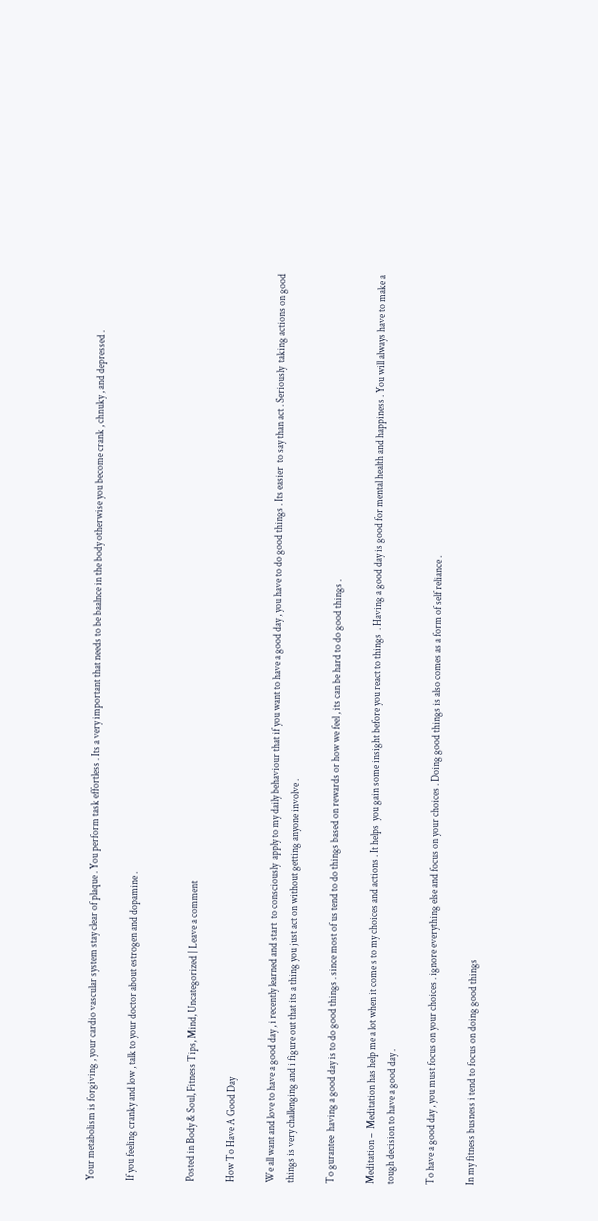Your metabolism is forgiving , your cardio vascular system stay clear of plaque . You perform task effortless . Its a very important that needs to be baalnce in the body otherwise you become crank , chnuky , and depressed .

If you feeling cranky and low , talk to your doctor about estrogen and dopamine .


Posted in Body & Soul, Fitness Tips, Mind, Uncategorized | Leave a comment

How To Have A Good Day

We all want and love to have a good day , i recently learned and start  to consciously  apply to my daily behaviour that if you want to have a good day , you have to do good things . Its easier  to say than act . Seriously  taking actions on good things is very challenging and i figure out that its a thing you just act on without getting anyone involve .

To gurantee  having a good day is to do good things . since most of us tend to do things based on rewards or how we feel , its can be hard to do good things .

Meditation –  Meditation has help me a lot when it come s to my choices and actions . It helps  you gain some insight before you react to things  . Having a good day is good for mental health and happiness . You will always have to make a tough decision to have a good day .

To have a good day , you must focus on your choices . ignore everything else and focus on your choices . Doing good things is also comes as a form of self reliance .

In my fitness busness i tend to focus on doing good things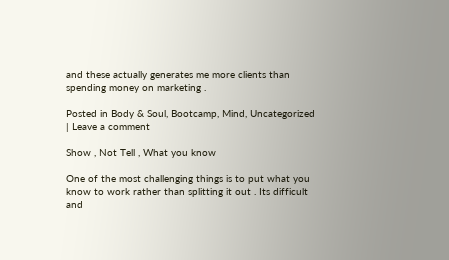and these actually generates me more clients than spending money on marketing .

Posted in Body & Soul, Bootcamp, Mind, Uncategorized | Leave a comment

Show , Not Tell , What you know

One of the most challenging things is to put what you know to work rather than splitting it out . Its difficult and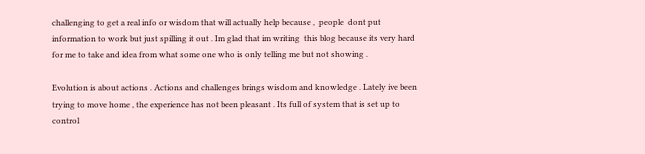challenging to get a real info or wisdom that will actually help because ,  people  dont put information to work but just spilling it out . Im glad that im writing  this blog because its very hard for me to take and idea from what some one who is only telling me but not showing .

Evolution is about actions . Actions and challenges brings wisdom and knowledge . Lately ive been trying to move home , the experience has not been pleasant . Its full of system that is set up to control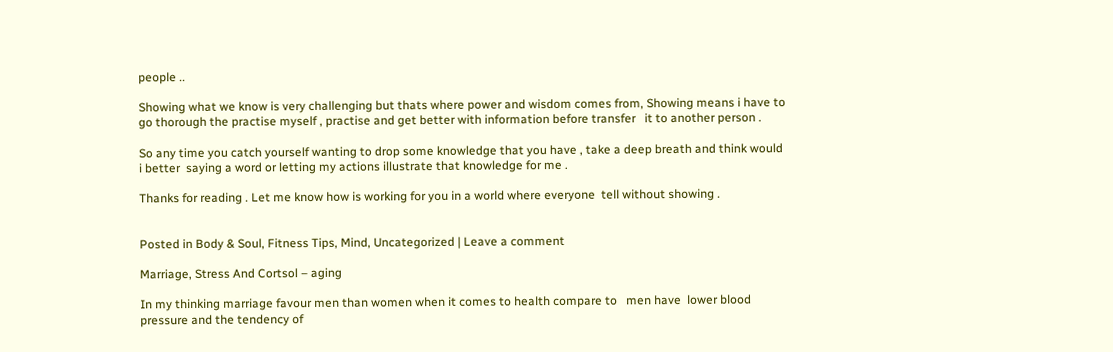people ..

Showing what we know is very challenging but thats where power and wisdom comes from, Showing means i have to go thorough the practise myself , practise and get better with information before transfer   it to another person .

So any time you catch yourself wanting to drop some knowledge that you have , take a deep breath and think would  i better  saying a word or letting my actions illustrate that knowledge for me .

Thanks for reading . Let me know how is working for you in a world where everyone  tell without showing .


Posted in Body & Soul, Fitness Tips, Mind, Uncategorized | Leave a comment

Marriage, Stress And Cortsol – aging

In my thinking marriage favour men than women when it comes to health compare to   men have  lower blood pressure and the tendency of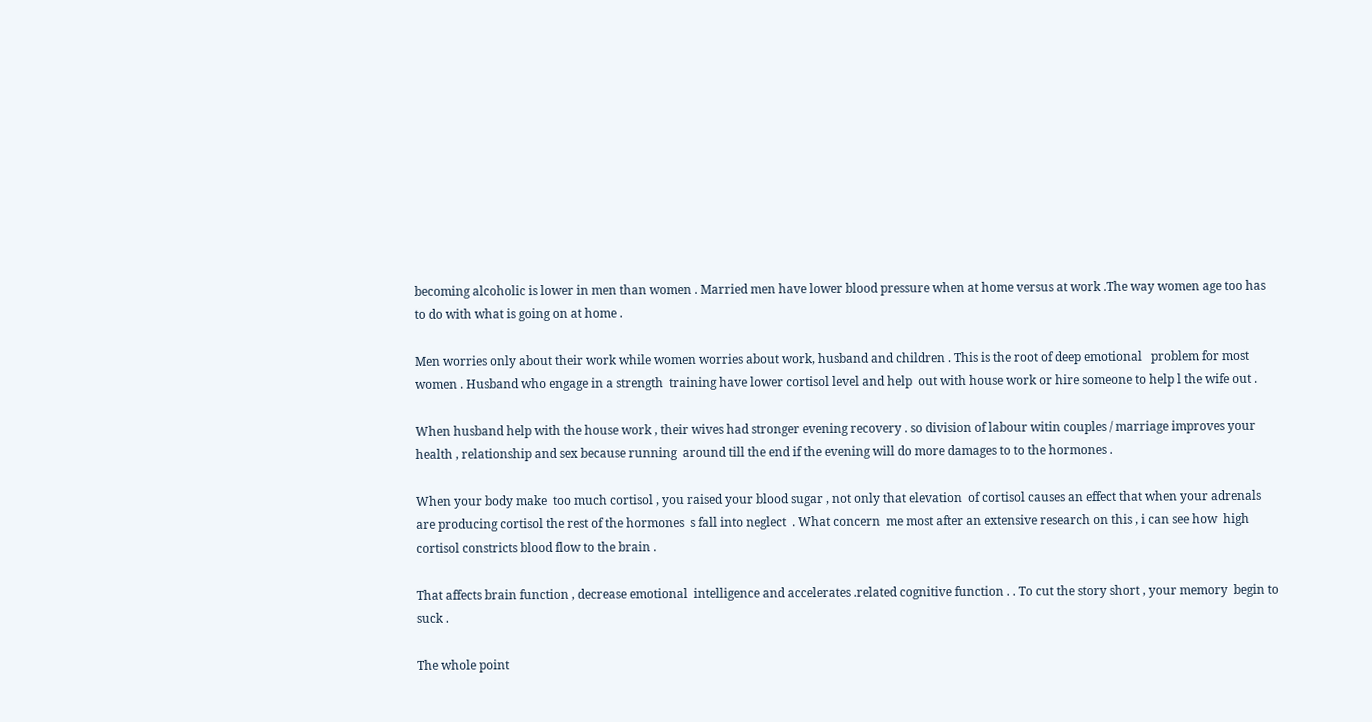becoming alcoholic is lower in men than women . Married men have lower blood pressure when at home versus at work .The way women age too has to do with what is going on at home .

Men worries only about their work while women worries about work, husband and children . This is the root of deep emotional   problem for most women . Husband who engage in a strength  training have lower cortisol level and help  out with house work or hire someone to help l the wife out .

When husband help with the house work , their wives had stronger evening recovery . so division of labour witin couples / marriage improves your health , relationship and sex because running  around till the end if the evening will do more damages to to the hormones .

When your body make  too much cortisol , you raised your blood sugar , not only that elevation  of cortisol causes an effect that when your adrenals are producing cortisol the rest of the hormones  s fall into neglect  . What concern  me most after an extensive research on this , i can see how  high cortisol constricts blood flow to the brain .

That affects brain function , decrease emotional  intelligence and accelerates .related cognitive function . . To cut the story short , your memory  begin to suck .

The whole point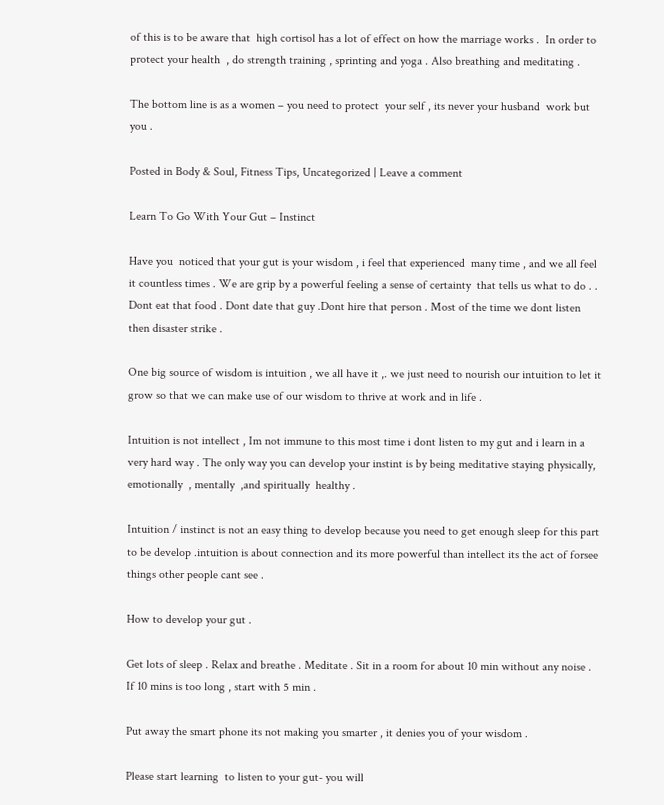of this is to be aware that  high cortisol has a lot of effect on how the marriage works .  In order to protect your health  , do strength training , sprinting and yoga . Also breathing and meditating .

The bottom line is as a women – you need to protect  your self , its never your husband  work but you .

Posted in Body & Soul, Fitness Tips, Uncategorized | Leave a comment

Learn To Go With Your Gut – Instinct

Have you  noticed that your gut is your wisdom , i feel that experienced  many time , and we all feel it countless times . We are grip by a powerful feeling a sense of certainty  that tells us what to do . . Dont eat that food . Dont date that guy .Dont hire that person . Most of the time we dont listen then disaster strike .

One big source of wisdom is intuition , we all have it ,. we just need to nourish our intuition to let it grow so that we can make use of our wisdom to thrive at work and in life .

Intuition is not intellect , Im not immune to this most time i dont listen to my gut and i learn in a very hard way . The only way you can develop your instint is by being meditative staying physically, emotionally  , mentally  ,and spiritually  healthy .

Intuition / instinct is not an easy thing to develop because you need to get enough sleep for this part to be develop .intuition is about connection and its more powerful than intellect its the act of forsee  things other people cant see .

How to develop your gut .

Get lots of sleep . Relax and breathe . Meditate . Sit in a room for about 10 min without any noise . If 10 mins is too long , start with 5 min .

Put away the smart phone its not making you smarter , it denies you of your wisdom .

Please start learning  to listen to your gut- you will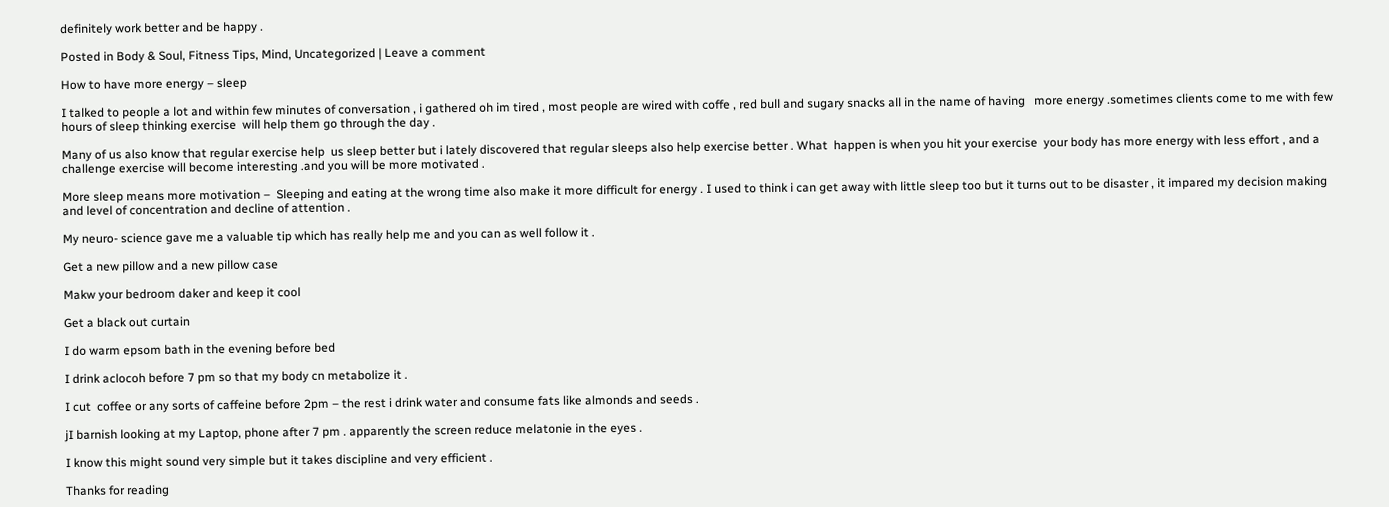definitely work better and be happy .

Posted in Body & Soul, Fitness Tips, Mind, Uncategorized | Leave a comment

How to have more energy – sleep

I talked to people a lot and within few minutes of conversation , i gathered oh im tired , most people are wired with coffe , red bull and sugary snacks all in the name of having   more energy .sometimes clients come to me with few hours of sleep thinking exercise  will help them go through the day .

Many of us also know that regular exercise help  us sleep better but i lately discovered that regular sleeps also help exercise better . What  happen is when you hit your exercise  your body has more energy with less effort , and a challenge exercise will become interesting .and you will be more motivated .

More sleep means more motivation –  Sleeping and eating at the wrong time also make it more difficult for energy . I used to think i can get away with little sleep too but it turns out to be disaster , it impared my decision making and level of concentration and decline of attention .

My neuro- science gave me a valuable tip which has really help me and you can as well follow it .

Get a new pillow and a new pillow case

Makw your bedroom daker and keep it cool

Get a black out curtain

I do warm epsom bath in the evening before bed

I drink aclocoh before 7 pm so that my body cn metabolize it .

I cut  coffee or any sorts of caffeine before 2pm – the rest i drink water and consume fats like almonds and seeds .

jI barnish looking at my Laptop, phone after 7 pm . apparently the screen reduce melatonie in the eyes .

I know this might sound very simple but it takes discipline and very efficient .

Thanks for reading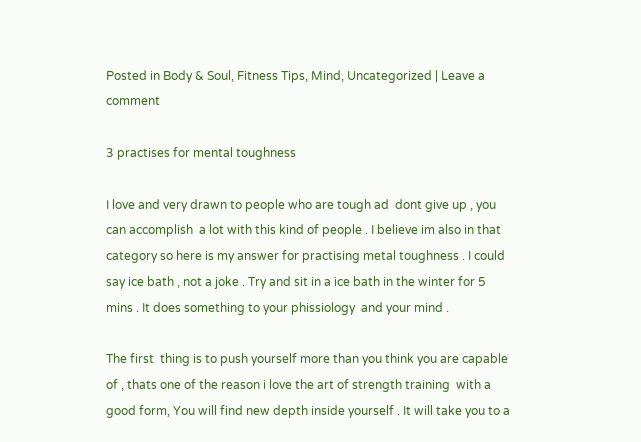Posted in Body & Soul, Fitness Tips, Mind, Uncategorized | Leave a comment

3 practises for mental toughness

I love and very drawn to people who are tough ad  dont give up , you can accomplish  a lot with this kind of people . I believe im also in that category so here is my answer for practising metal toughness . I could say ice bath , not a joke . Try and sit in a ice bath in the winter for 5 mins . It does something to your phissiology  and your mind .

The first  thing is to push yourself more than you think you are capable of , thats one of the reason i love the art of strength training  with a good form, You will find new depth inside yourself . It will take you to a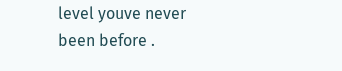level youve never been before .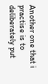Another one that i practise is to deliberately put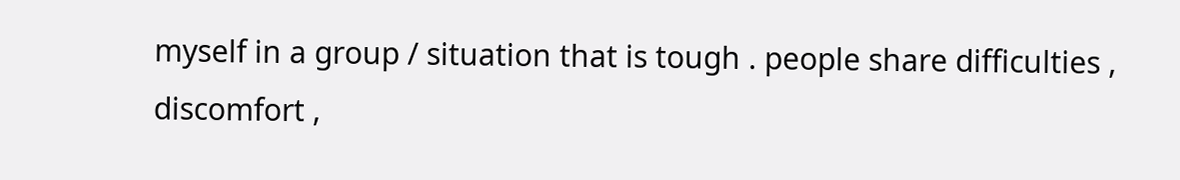myself in a group / situation that is tough . people share difficulties , discomfort ,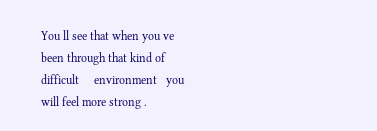You ll see that when you ve been through that kind of difficult     environment   you will feel more strong .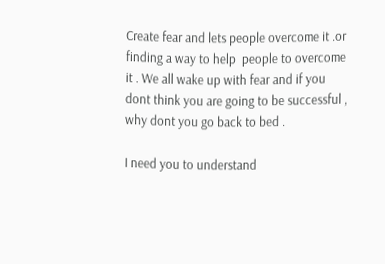Create fear and lets people overcome it .or finding a way to help  people to overcome it . We all wake up with fear and if you dont think you are going to be successful , why dont you go back to bed .

I need you to understand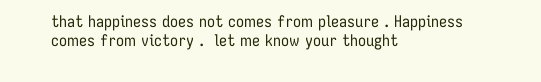that happiness does not comes from pleasure . Happiness comes from victory .  let me know your thought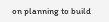on planning to build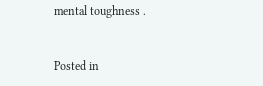mental toughness .


Posted in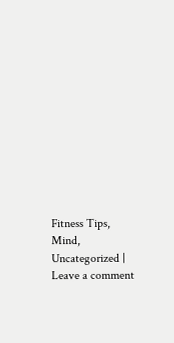Fitness Tips, Mind, Uncategorized | Leave a comment